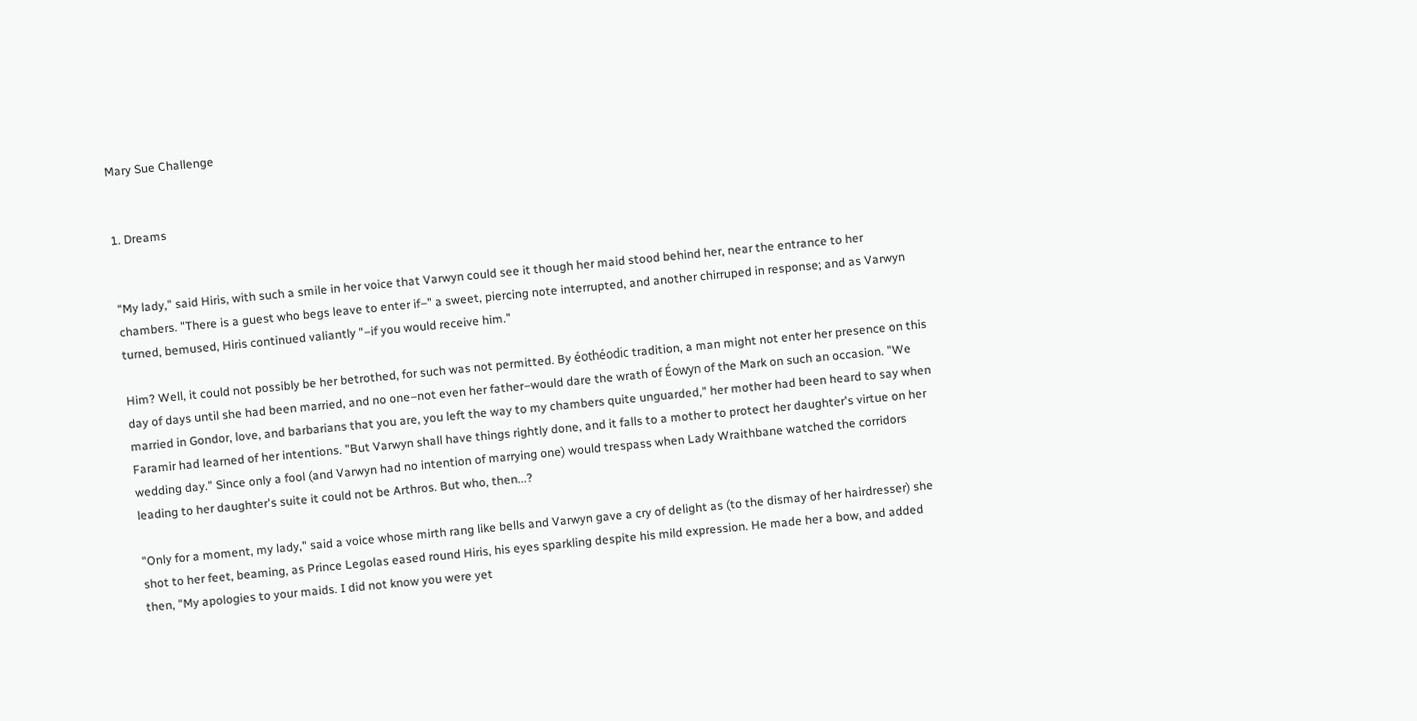Mary Sue Challenge


1. Dreams


"My lady," said Hiris, with such a smile in her voice that Varwyn could see it though her maid stood behind her, near the entrance to her chambers. "There is a guest who begs leave to enter if–" a sweet, piercing note interrupted, and another chirruped in response; and as Varwyn turned, bemused, Hiris continued valiantly "–if you would receive him."

Him? Well, it could not possibly be her betrothed, for such was not permitted. By éothéodic tradition, a man might not enter her presence on this day of days until she had been married, and no one–not even her father–would dare the wrath of Éowyn of the Mark on such an occasion. "We married in Gondor, love, and barbarians that you are, you left the way to my chambers quite unguarded," her mother had been heard to say when Faramir had learned of her intentions. "But Varwyn shall have things rightly done, and it falls to a mother to protect her daughter's virtue on her wedding day." Since only a fool (and Varwyn had no intention of marrying one) would trespass when Lady Wraithbane watched the corridors leading to her daughter's suite it could not be Arthros. But who, then...?

"Only for a moment, my lady," said a voice whose mirth rang like bells and Varwyn gave a cry of delight as (to the dismay of her hairdresser) she shot to her feet, beaming, as Prince Legolas eased round Hiris, his eyes sparkling despite his mild expression. He made her a bow, and added then, "My apologies to your maids. I did not know you were yet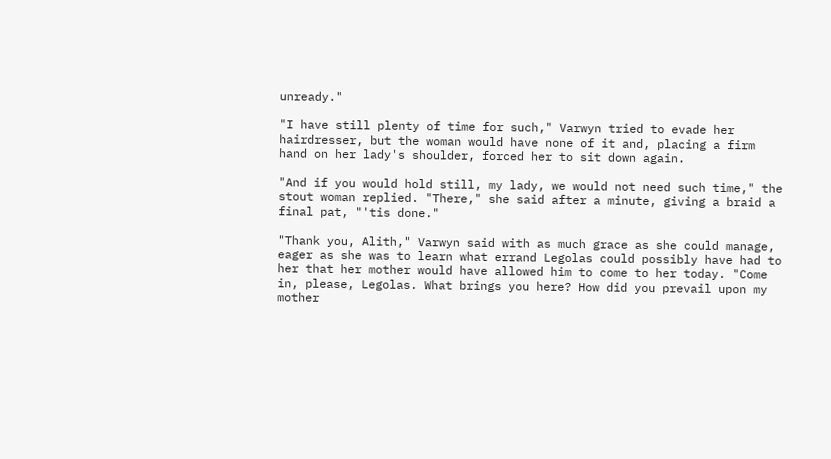unready."

"I have still plenty of time for such," Varwyn tried to evade her hairdresser, but the woman would have none of it and, placing a firm hand on her lady's shoulder, forced her to sit down again.

"And if you would hold still, my lady, we would not need such time," the stout woman replied. "There," she said after a minute, giving a braid a final pat, "'tis done."

"Thank you, Alith," Varwyn said with as much grace as she could manage, eager as she was to learn what errand Legolas could possibly have had to her that her mother would have allowed him to come to her today. "Come in, please, Legolas. What brings you here? How did you prevail upon my mother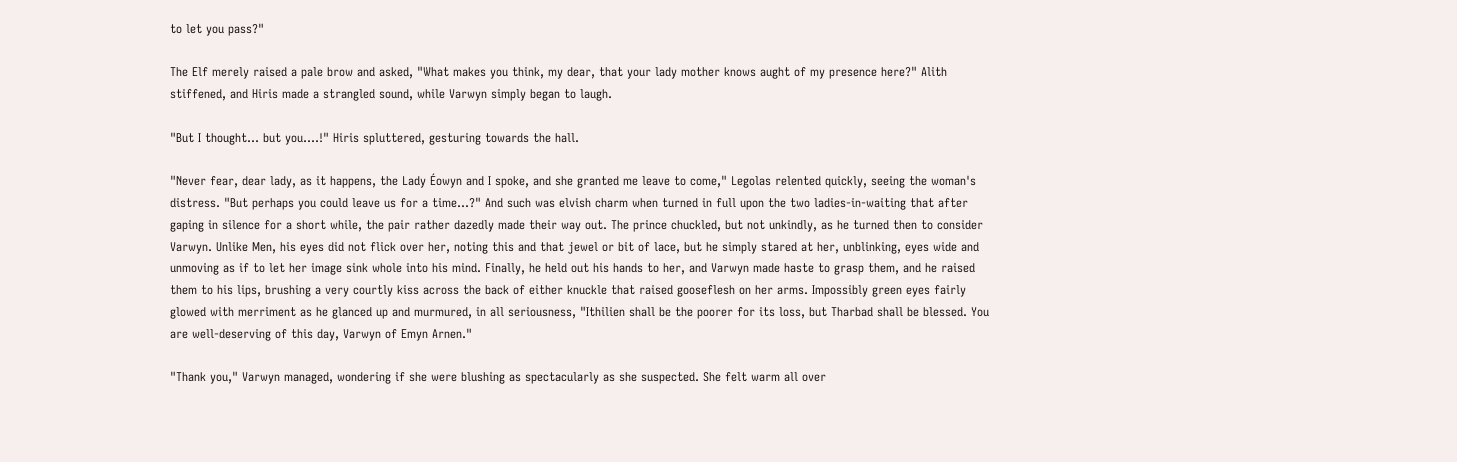to let you pass?"

The Elf merely raised a pale brow and asked, "What makes you think, my dear, that your lady mother knows aught of my presence here?" Alith stiffened, and Hiris made a strangled sound, while Varwyn simply began to laugh.

"But I thought... but you....!" Hiris spluttered, gesturing towards the hall.

"Never fear, dear lady, as it happens, the Lady Éowyn and I spoke, and she granted me leave to come," Legolas relented quickly, seeing the woman's distress. "But perhaps you could leave us for a time...?" And such was elvish charm when turned in full upon the two ladies-in-waiting that after gaping in silence for a short while, the pair rather dazedly made their way out. The prince chuckled, but not unkindly, as he turned then to consider Varwyn. Unlike Men, his eyes did not flick over her, noting this and that jewel or bit of lace, but he simply stared at her, unblinking, eyes wide and unmoving as if to let her image sink whole into his mind. Finally, he held out his hands to her, and Varwyn made haste to grasp them, and he raised them to his lips, brushing a very courtly kiss across the back of either knuckle that raised gooseflesh on her arms. Impossibly green eyes fairly glowed with merriment as he glanced up and murmured, in all seriousness, "Ithilien shall be the poorer for its loss, but Tharbad shall be blessed. You are well-deserving of this day, Varwyn of Emyn Arnen."

"Thank you," Varwyn managed, wondering if she were blushing as spectacularly as she suspected. She felt warm all over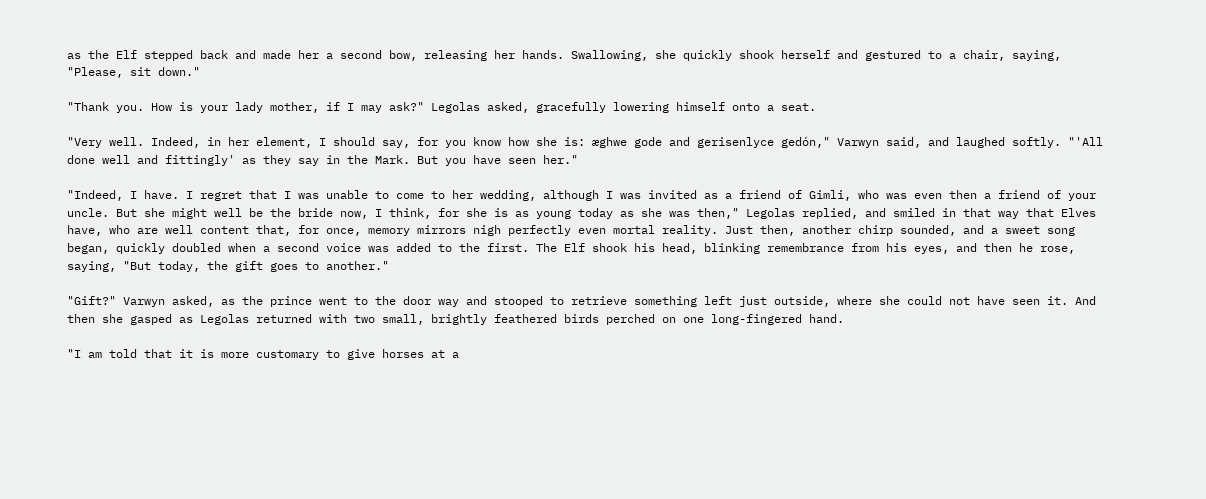as the Elf stepped back and made her a second bow, releasing her hands. Swallowing, she quickly shook herself and gestured to a chair, saying, "Please, sit down."

"Thank you. How is your lady mother, if I may ask?" Legolas asked, gracefully lowering himself onto a seat.

"Very well. Indeed, in her element, I should say, for you know how she is: æghwe gode and gerisenlyce gedón," Varwyn said, and laughed softly. "'All done well and fittingly' as they say in the Mark. But you have seen her."

"Indeed, I have. I regret that I was unable to come to her wedding, although I was invited as a friend of Gimli, who was even then a friend of your uncle. But she might well be the bride now, I think, for she is as young today as she was then," Legolas replied, and smiled in that way that Elves have, who are well content that, for once, memory mirrors nigh perfectly even mortal reality. Just then, another chirp sounded, and a sweet song began, quickly doubled when a second voice was added to the first. The Elf shook his head, blinking remembrance from his eyes, and then he rose, saying, "But today, the gift goes to another."

"Gift?" Varwyn asked, as the prince went to the door way and stooped to retrieve something left just outside, where she could not have seen it. And then she gasped as Legolas returned with two small, brightly feathered birds perched on one long-fingered hand.

"I am told that it is more customary to give horses at a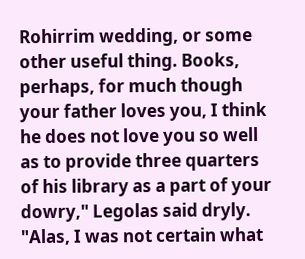Rohirrim wedding, or some other useful thing. Books, perhaps, for much though your father loves you, I think he does not love you so well as to provide three quarters of his library as a part of your dowry," Legolas said dryly. "Alas, I was not certain what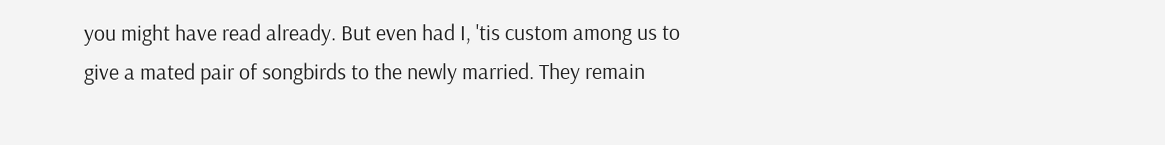you might have read already. But even had I, 'tis custom among us to give a mated pair of songbirds to the newly married. They remain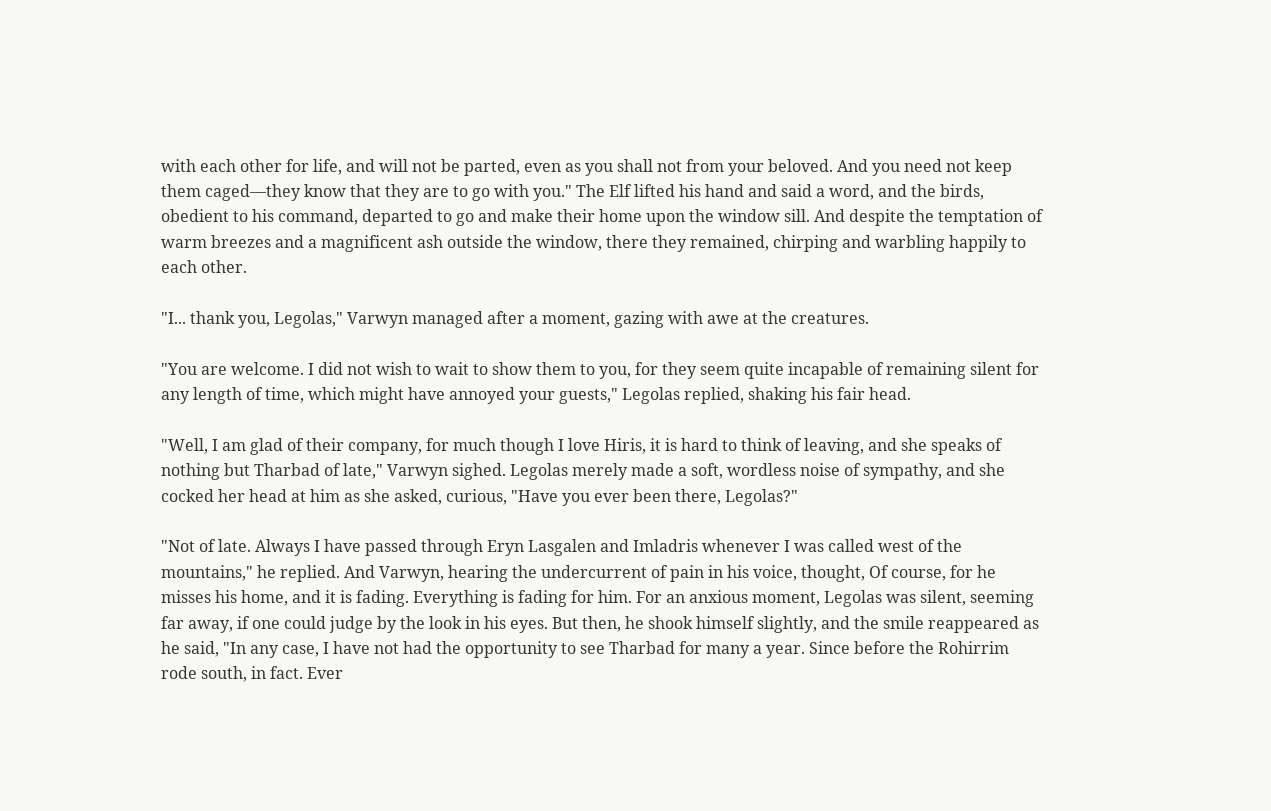with each other for life, and will not be parted, even as you shall not from your beloved. And you need not keep them caged—they know that they are to go with you." The Elf lifted his hand and said a word, and the birds, obedient to his command, departed to go and make their home upon the window sill. And despite the temptation of warm breezes and a magnificent ash outside the window, there they remained, chirping and warbling happily to each other.

"I... thank you, Legolas," Varwyn managed after a moment, gazing with awe at the creatures.

"You are welcome. I did not wish to wait to show them to you, for they seem quite incapable of remaining silent for any length of time, which might have annoyed your guests," Legolas replied, shaking his fair head.

"Well, I am glad of their company, for much though I love Hiris, it is hard to think of leaving, and she speaks of nothing but Tharbad of late," Varwyn sighed. Legolas merely made a soft, wordless noise of sympathy, and she cocked her head at him as she asked, curious, "Have you ever been there, Legolas?"

"Not of late. Always I have passed through Eryn Lasgalen and Imladris whenever I was called west of the mountains," he replied. And Varwyn, hearing the undercurrent of pain in his voice, thought, Of course, for he misses his home, and it is fading. Everything is fading for him. For an anxious moment, Legolas was silent, seeming far away, if one could judge by the look in his eyes. But then, he shook himself slightly, and the smile reappeared as he said, "In any case, I have not had the opportunity to see Tharbad for many a year. Since before the Rohirrim rode south, in fact. Ever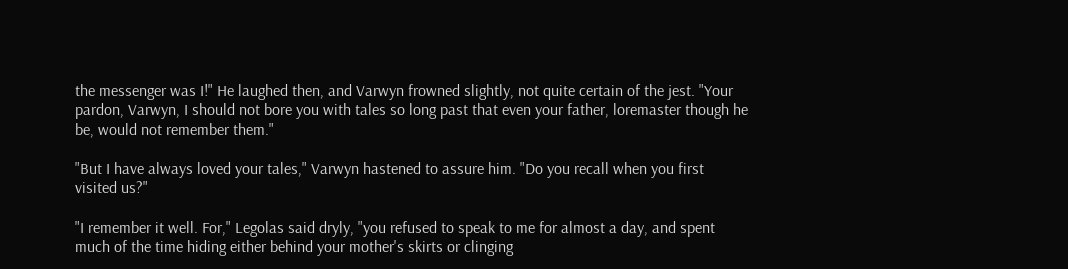the messenger was I!" He laughed then, and Varwyn frowned slightly, not quite certain of the jest. "Your pardon, Varwyn, I should not bore you with tales so long past that even your father, loremaster though he be, would not remember them."

"But I have always loved your tales," Varwyn hastened to assure him. "Do you recall when you first visited us?"

"I remember it well. For," Legolas said dryly, "you refused to speak to me for almost a day, and spent much of the time hiding either behind your mother's skirts or clinging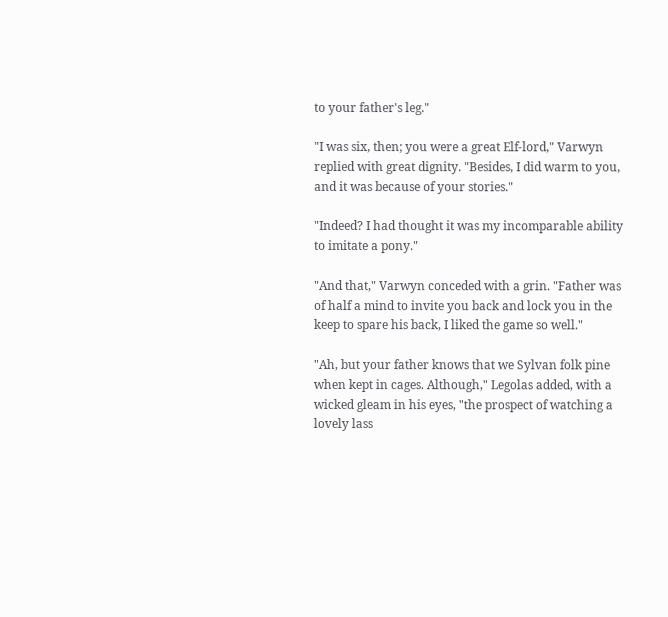to your father's leg."

"I was six, then; you were a great Elf-lord," Varwyn replied with great dignity. "Besides, I did warm to you, and it was because of your stories."

"Indeed? I had thought it was my incomparable ability to imitate a pony."

"And that," Varwyn conceded with a grin. "Father was of half a mind to invite you back and lock you in the keep to spare his back, I liked the game so well."

"Ah, but your father knows that we Sylvan folk pine when kept in cages. Although," Legolas added, with a wicked gleam in his eyes, "the prospect of watching a lovely lass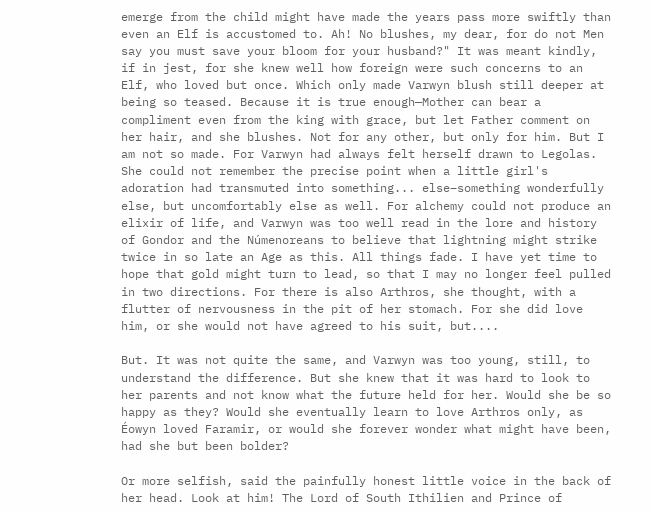emerge from the child might have made the years pass more swiftly than even an Elf is accustomed to. Ah! No blushes, my dear, for do not Men say you must save your bloom for your husband?" It was meant kindly, if in jest, for she knew well how foreign were such concerns to an Elf, who loved but once. Which only made Varwyn blush still deeper at being so teased. Because it is true enough—Mother can bear a compliment even from the king with grace, but let Father comment on her hair, and she blushes. Not for any other, but only for him. But I am not so made. For Varwyn had always felt herself drawn to Legolas. She could not remember the precise point when a little girl's adoration had transmuted into something... else–something wonderfully else, but uncomfortably else as well. For alchemy could not produce an elixir of life, and Varwyn was too well read in the lore and history of Gondor and the Númenoreans to believe that lightning might strike twice in so late an Age as this. All things fade. I have yet time to hope that gold might turn to lead, so that I may no longer feel pulled in two directions. For there is also Arthros, she thought, with a flutter of nervousness in the pit of her stomach. For she did love him, or she would not have agreed to his suit, but....

But. It was not quite the same, and Varwyn was too young, still, to understand the difference. But she knew that it was hard to look to her parents and not know what the future held for her. Would she be so happy as they? Would she eventually learn to love Arthros only, as Éowyn loved Faramir, or would she forever wonder what might have been, had she but been bolder?

Or more selfish, said the painfully honest little voice in the back of her head. Look at him! The Lord of South Ithilien and Prince of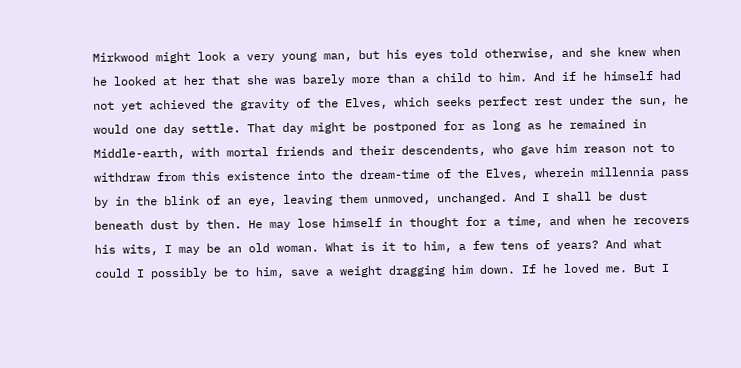Mirkwood might look a very young man, but his eyes told otherwise, and she knew when he looked at her that she was barely more than a child to him. And if he himself had not yet achieved the gravity of the Elves, which seeks perfect rest under the sun, he would one day settle. That day might be postponed for as long as he remained in Middle-earth, with mortal friends and their descendents, who gave him reason not to withdraw from this existence into the dream-time of the Elves, wherein millennia pass by in the blink of an eye, leaving them unmoved, unchanged. And I shall be dust beneath dust by then. He may lose himself in thought for a time, and when he recovers his wits, I may be an old woman. What is it to him, a few tens of years? And what could I possibly be to him, save a weight dragging him down. If he loved me. But I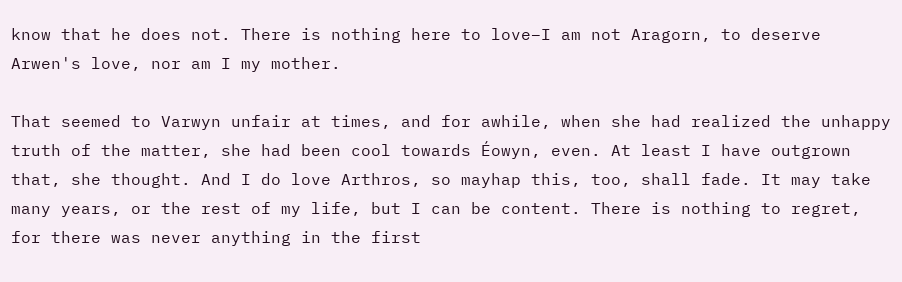know that he does not. There is nothing here to love–I am not Aragorn, to deserve Arwen's love, nor am I my mother.

That seemed to Varwyn unfair at times, and for awhile, when she had realized the unhappy truth of the matter, she had been cool towards Éowyn, even. At least I have outgrown that, she thought. And I do love Arthros, so mayhap this, too, shall fade. It may take many years, or the rest of my life, but I can be content. There is nothing to regret, for there was never anything in the first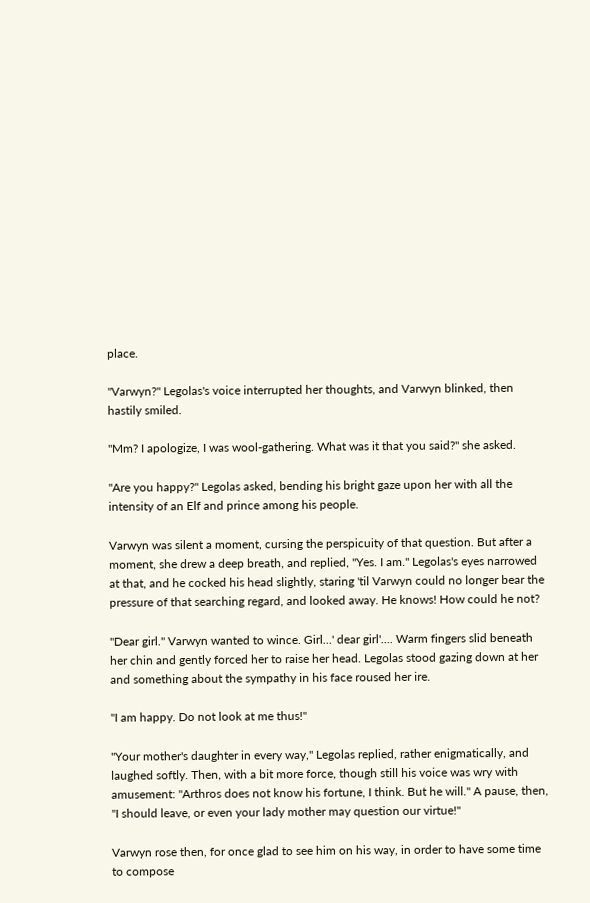place.

"Varwyn?" Legolas's voice interrupted her thoughts, and Varwyn blinked, then hastily smiled.

"Mm? I apologize, I was wool-gathering. What was it that you said?" she asked.

"Are you happy?" Legolas asked, bending his bright gaze upon her with all the intensity of an Elf and prince among his people.

Varwyn was silent a moment, cursing the perspicuity of that question. But after a moment, she drew a deep breath, and replied, "Yes. I am." Legolas's eyes narrowed at that, and he cocked his head slightly, staring 'til Varwyn could no longer bear the pressure of that searching regard, and looked away. He knows! How could he not?

"Dear girl." Varwyn wanted to wince. Girl...' dear girl'.... Warm fingers slid beneath her chin and gently forced her to raise her head. Legolas stood gazing down at her and something about the sympathy in his face roused her ire.

"I am happy. Do not look at me thus!"

"Your mother's daughter in every way," Legolas replied, rather enigmatically, and laughed softly. Then, with a bit more force, though still his voice was wry with amusement: "Arthros does not know his fortune, I think. But he will." A pause, then, "I should leave, or even your lady mother may question our virtue!"

Varwyn rose then, for once glad to see him on his way, in order to have some time to compose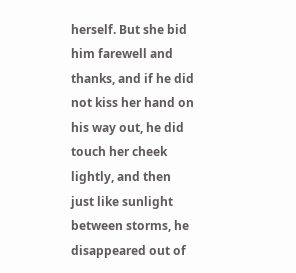herself. But she bid him farewell and thanks, and if he did not kiss her hand on his way out, he did touch her cheek lightly, and then just like sunlight between storms, he disappeared out of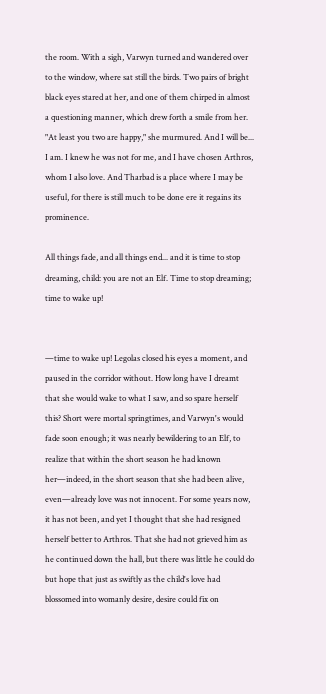the room. With a sigh, Varwyn turned and wandered over to the window, where sat still the birds. Two pairs of bright black eyes stared at her, and one of them chirped in almost a questioning manner, which drew forth a smile from her. "At least you two are happy," she murmured. And I will be... I am. I knew he was not for me, and I have chosen Arthros, whom I also love. And Tharbad is a place where I may be useful, for there is still much to be done ere it regains its prominence.

All things fade, and all things end... and it is time to stop dreaming, child: you are not an Elf. Time to stop dreaming; time to wake up!


—time to wake up! Legolas closed his eyes a moment, and paused in the corridor without. How long have I dreamt that she would wake to what I saw, and so spare herself this? Short were mortal springtimes, and Varwyn's would fade soon enough; it was nearly bewildering to an Elf, to realize that within the short season he had known her—indeed, in the short season that she had been alive, even—already love was not innocent. For some years now, it has not been, and yet I thought that she had resigned herself better to Arthros. That she had not grieved him as he continued down the hall, but there was little he could do but hope that just as swiftly as the child's love had blossomed into womanly desire, desire could fix on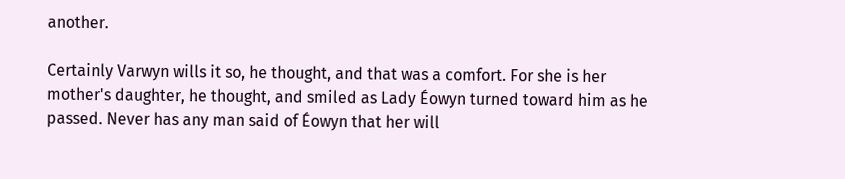another.

Certainly Varwyn wills it so, he thought, and that was a comfort. For she is her mother's daughter, he thought, and smiled as Lady Éowyn turned toward him as he passed. Never has any man said of Éowyn that her will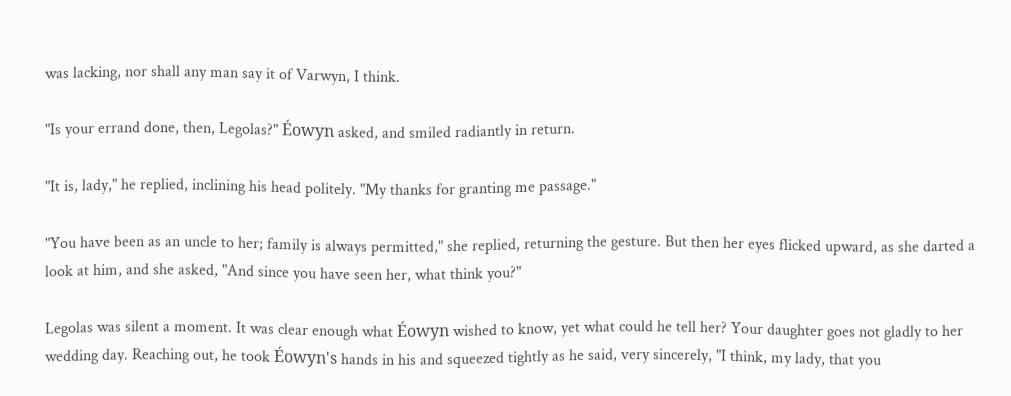was lacking, nor shall any man say it of Varwyn, I think.

"Is your errand done, then, Legolas?" Éowyn asked, and smiled radiantly in return.

"It is, lady," he replied, inclining his head politely. "My thanks for granting me passage."

"You have been as an uncle to her; family is always permitted," she replied, returning the gesture. But then her eyes flicked upward, as she darted a look at him, and she asked, "And since you have seen her, what think you?"

Legolas was silent a moment. It was clear enough what Éowyn wished to know, yet what could he tell her? Your daughter goes not gladly to her wedding day. Reaching out, he took Éowyn's hands in his and squeezed tightly as he said, very sincerely, "I think, my lady, that you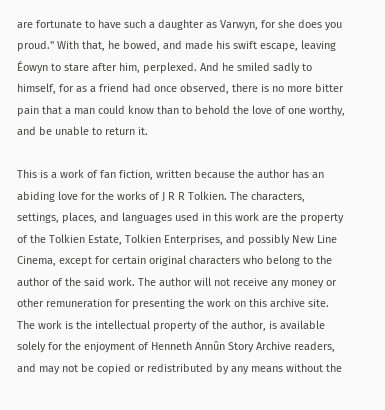are fortunate to have such a daughter as Varwyn, for she does you proud." With that, he bowed, and made his swift escape, leaving Éowyn to stare after him, perplexed. And he smiled sadly to himself, for as a friend had once observed, there is no more bitter pain that a man could know than to behold the love of one worthy, and be unable to return it.

This is a work of fan fiction, written because the author has an abiding love for the works of J R R Tolkien. The characters, settings, places, and languages used in this work are the property of the Tolkien Estate, Tolkien Enterprises, and possibly New Line Cinema, except for certain original characters who belong to the author of the said work. The author will not receive any money or other remuneration for presenting the work on this archive site. The work is the intellectual property of the author, is available solely for the enjoyment of Henneth Annûn Story Archive readers, and may not be copied or redistributed by any means without the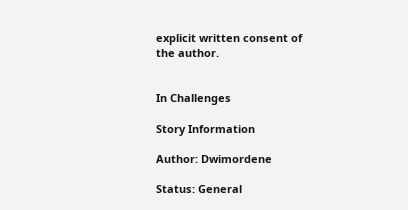explicit written consent of the author.


In Challenges

Story Information

Author: Dwimordene

Status: General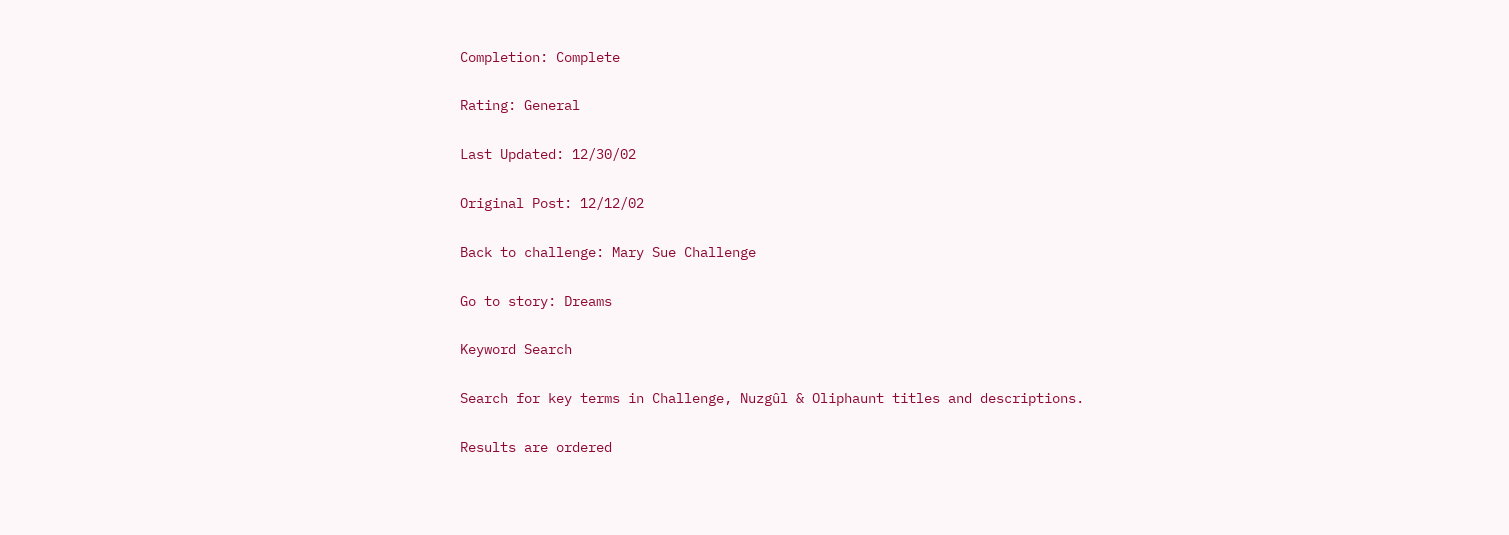Completion: Complete

Rating: General

Last Updated: 12/30/02

Original Post: 12/12/02

Back to challenge: Mary Sue Challenge

Go to story: Dreams

Keyword Search

Search for key terms in Challenge, Nuzgûl & Oliphaunt titles and descriptions.

Results are ordered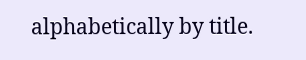alphabetically by title.